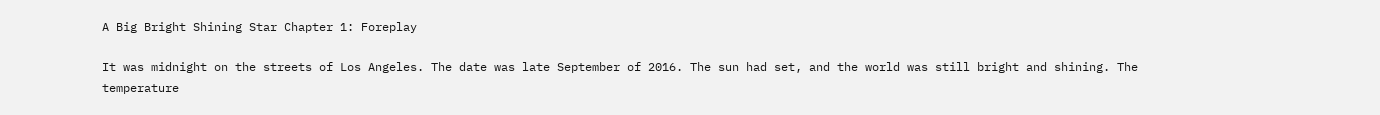A Big Bright Shining Star Chapter 1: Foreplay

It was midnight on the streets of Los Angeles. The date was late September of 2016. The sun had set, and the world was still bright and shining. The temperature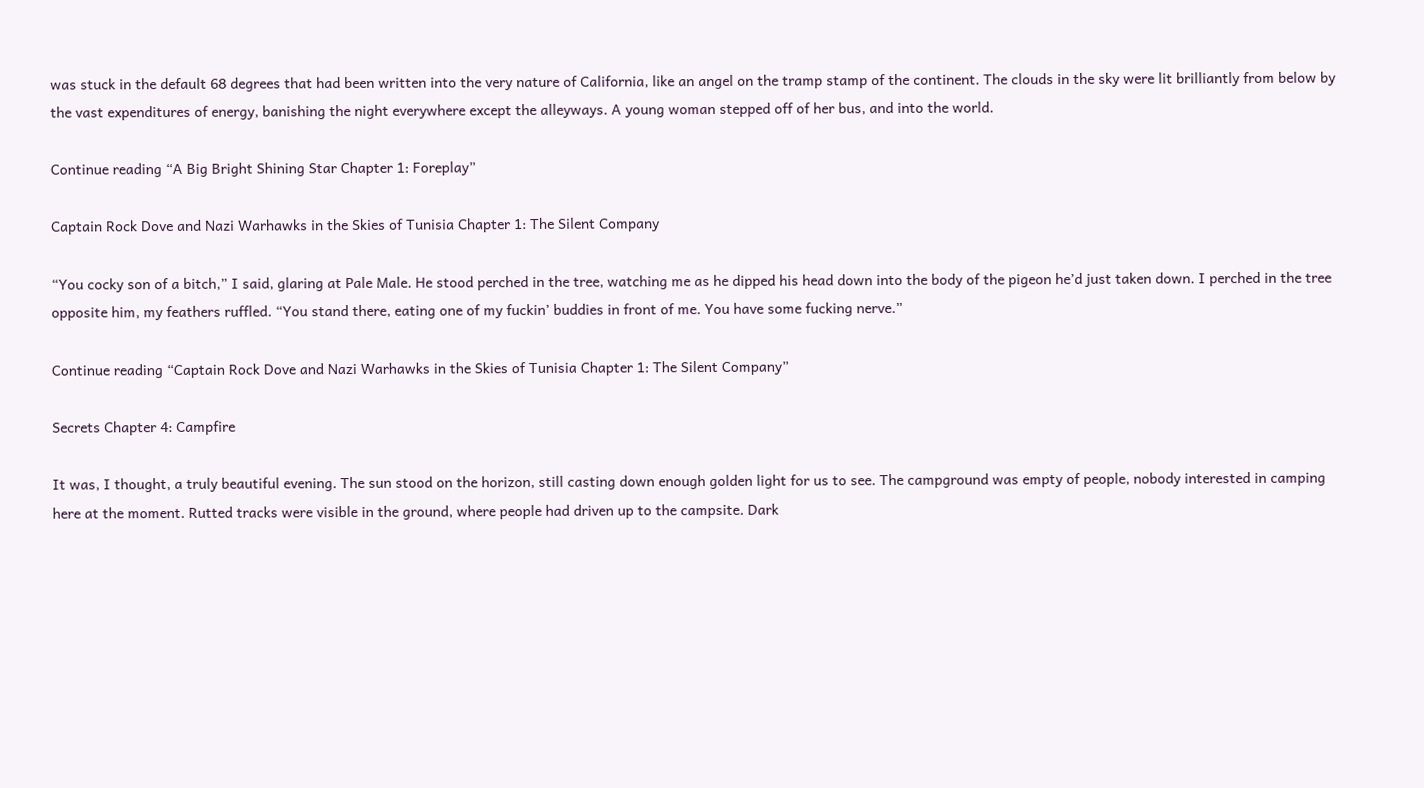was stuck in the default 68 degrees that had been written into the very nature of California, like an angel on the tramp stamp of the continent. The clouds in the sky were lit brilliantly from below by the vast expenditures of energy, banishing the night everywhere except the alleyways. A young woman stepped off of her bus, and into the world.

Continue reading “A Big Bright Shining Star Chapter 1: Foreplay”

Captain Rock Dove and Nazi Warhawks in the Skies of Tunisia Chapter 1: The Silent Company

“You cocky son of a bitch,” I said, glaring at Pale Male. He stood perched in the tree, watching me as he dipped his head down into the body of the pigeon he’d just taken down. I perched in the tree opposite him, my feathers ruffled. “You stand there, eating one of my fuckin’ buddies in front of me. You have some fucking nerve.”

Continue reading “Captain Rock Dove and Nazi Warhawks in the Skies of Tunisia Chapter 1: The Silent Company”

Secrets Chapter 4: Campfire

It was, I thought, a truly beautiful evening. The sun stood on the horizon, still casting down enough golden light for us to see. The campground was empty of people, nobody interested in camping here at the moment. Rutted tracks were visible in the ground, where people had driven up to the campsite. Dark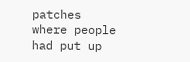patches where people had put up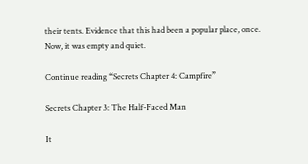their tents. Evidence that this had been a popular place, once. Now, it was empty and quiet.

Continue reading “Secrets Chapter 4: Campfire”

Secrets Chapter 3: The Half-Faced Man

It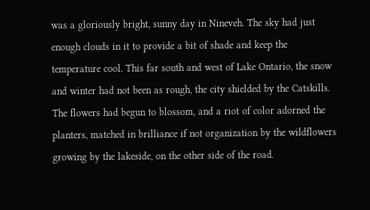was a gloriously bright, sunny day in Nineveh. The sky had just enough clouds in it to provide a bit of shade and keep the temperature cool. This far south and west of Lake Ontario, the snow and winter had not been as rough, the city shielded by the Catskills. The flowers had begun to blossom, and a riot of color adorned the planters, matched in brilliance if not organization by the wildflowers growing by the lakeside, on the other side of the road.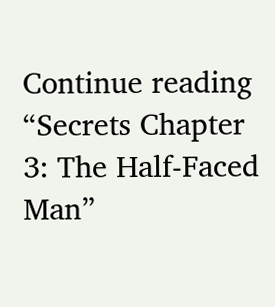Continue reading “Secrets Chapter 3: The Half-Faced Man”